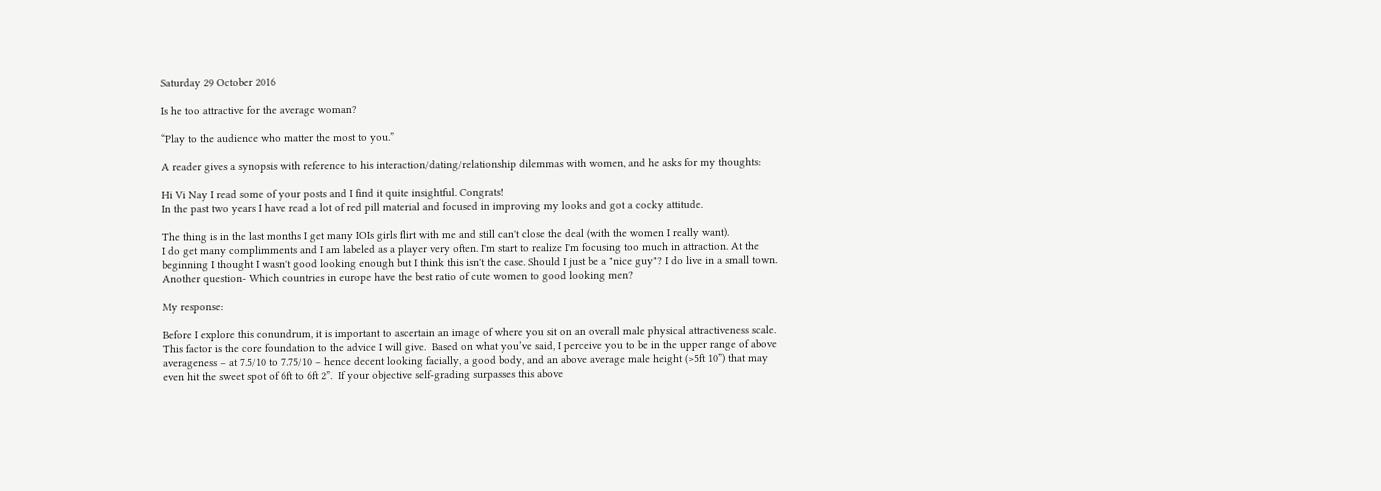Saturday 29 October 2016

Is he too attractive for the average woman?

“Play to the audience who matter the most to you.”

A reader gives a synopsis with reference to his interaction/dating/relationship dilemmas with women, and he asks for my thoughts:

Hi Vi Nay I read some of your posts and I find it quite insightful. Congrats!
In the past two years I have read a lot of red pill material and focused in improving my looks and got a cocky attitude.

The thing is in the last months I get many IOIs girls flirt with me and still can't close the deal (with the women I really want).
I do get many complimments and I am labeled as a player very often. I'm start to realize I'm focusing too much in attraction. At the beginning I thought I wasn't good looking enough but I think this isn't the case. Should I just be a "nice guy"? I do live in a small town.
Another question- Which countries in europe have the best ratio of cute women to good looking men?

My response:

Before I explore this conundrum, it is important to ascertain an image of where you sit on an overall male physical attractiveness scale.  This factor is the core foundation to the advice I will give.  Based on what you’ve said, I perceive you to be in the upper range of above averageness – at 7.5/10 to 7.75/10 – hence decent looking facially, a good body, and an above average male height (>5ft 10”) that may even hit the sweet spot of 6ft to 6ft 2”.  If your objective self-grading surpasses this above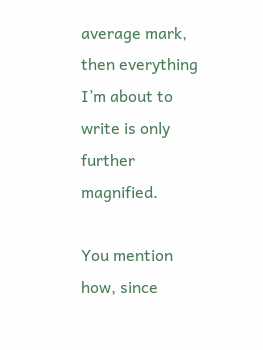average mark, then everything I’m about to write is only further magnified.

You mention how, since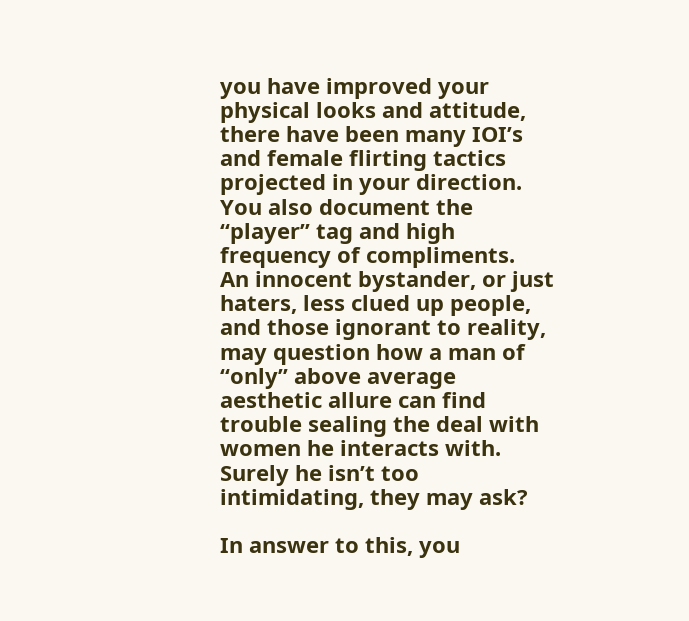you have improved your physical looks and attitude, there have been many IOI’s and female flirting tactics projected in your direction.  You also document the “player” tag and high frequency of compliments.  An innocent bystander, or just haters, less clued up people, and those ignorant to reality, may question how a man of “only” above average aesthetic allure can find trouble sealing the deal with women he interacts with.  Surely he isn’t too intimidating, they may ask?

In answer to this, you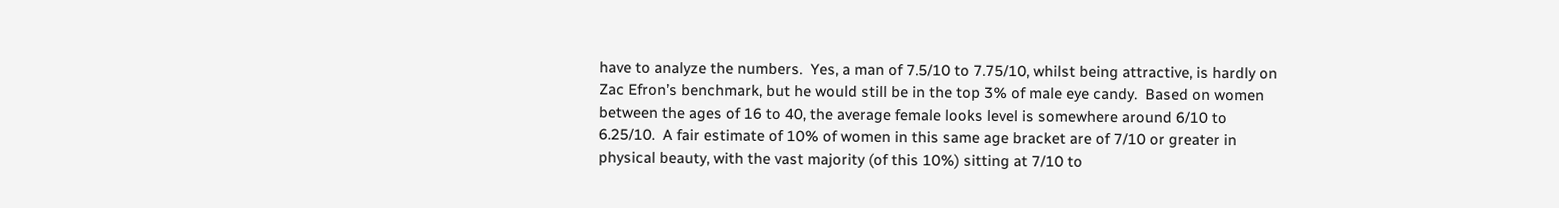have to analyze the numbers.  Yes, a man of 7.5/10 to 7.75/10, whilst being attractive, is hardly on Zac Efron’s benchmark, but he would still be in the top 3% of male eye candy.  Based on women between the ages of 16 to 40, the average female looks level is somewhere around 6/10 to 6.25/10.  A fair estimate of 10% of women in this same age bracket are of 7/10 or greater in physical beauty, with the vast majority (of this 10%) sitting at 7/10 to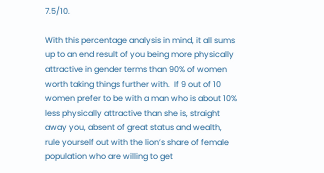7.5/10.

With this percentage analysis in mind, it all sums up to an end result of you being more physically attractive in gender terms than 90% of women worth taking things further with.  If 9 out of 10 women prefer to be with a man who is about 10% less physically attractive than she is, straight away you, absent of great status and wealth, rule yourself out with the lion’s share of female population who are willing to get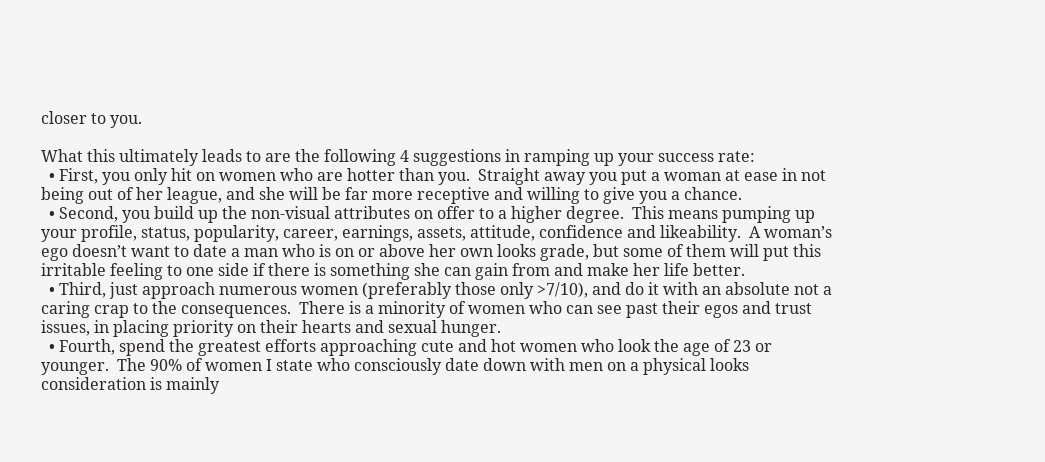closer to you.

What this ultimately leads to are the following 4 suggestions in ramping up your success rate:
  • First, you only hit on women who are hotter than you.  Straight away you put a woman at ease in not being out of her league, and she will be far more receptive and willing to give you a chance.
  • Second, you build up the non-visual attributes on offer to a higher degree.  This means pumping up your profile, status, popularity, career, earnings, assets, attitude, confidence and likeability.  A woman’s ego doesn’t want to date a man who is on or above her own looks grade, but some of them will put this irritable feeling to one side if there is something she can gain from and make her life better.
  • Third, just approach numerous women (preferably those only >7/10), and do it with an absolute not a caring crap to the consequences.  There is a minority of women who can see past their egos and trust issues, in placing priority on their hearts and sexual hunger.
  • Fourth, spend the greatest efforts approaching cute and hot women who look the age of 23 or younger.  The 90% of women I state who consciously date down with men on a physical looks consideration is mainly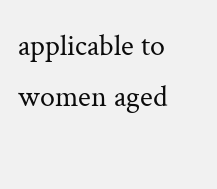applicable to women aged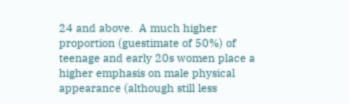24 and above.  A much higher proportion (guestimate of 50%) of teenage and early 20s women place a higher emphasis on male physical appearance (although still less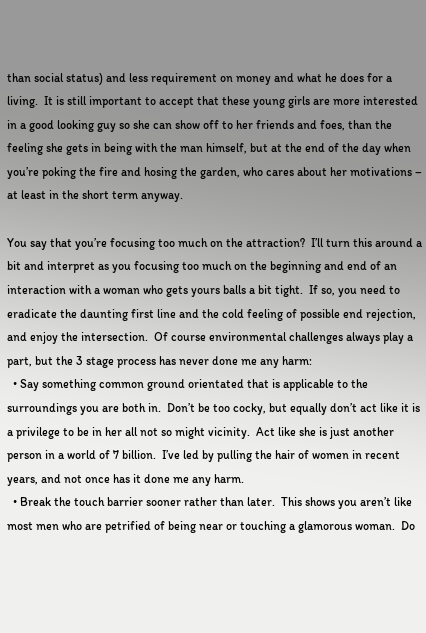than social status) and less requirement on money and what he does for a living.  It is still important to accept that these young girls are more interested in a good looking guy so she can show off to her friends and foes, than the feeling she gets in being with the man himself, but at the end of the day when you’re poking the fire and hosing the garden, who cares about her motivations – at least in the short term anyway.

You say that you’re focusing too much on the attraction?  I’ll turn this around a bit and interpret as you focusing too much on the beginning and end of an interaction with a woman who gets yours balls a bit tight.  If so, you need to eradicate the daunting first line and the cold feeling of possible end rejection, and enjoy the intersection.  Of course environmental challenges always play a part, but the 3 stage process has never done me any harm:
  • Say something common ground orientated that is applicable to the surroundings you are both in.  Don’t be too cocky, but equally don’t act like it is a privilege to be in her all not so might vicinity.  Act like she is just another person in a world of 7 billion.  I’ve led by pulling the hair of women in recent years, and not once has it done me any harm.
  • Break the touch barrier sooner rather than later.  This shows you aren’t like most men who are petrified of being near or touching a glamorous woman.  Do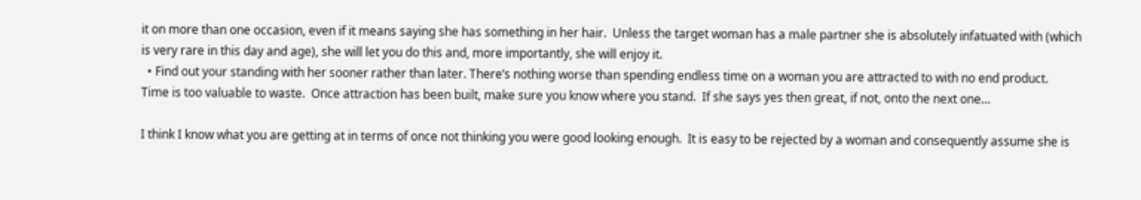it on more than one occasion, even if it means saying she has something in her hair.  Unless the target woman has a male partner she is absolutely infatuated with (which is very rare in this day and age), she will let you do this and, more importantly, she will enjoy it.
  • Find out your standing with her sooner rather than later. There’s nothing worse than spending endless time on a woman you are attracted to with no end product.  Time is too valuable to waste.  Once attraction has been built, make sure you know where you stand.  If she says yes then great, if not, onto the next one…

I think I know what you are getting at in terms of once not thinking you were good looking enough.  It is easy to be rejected by a woman and consequently assume she is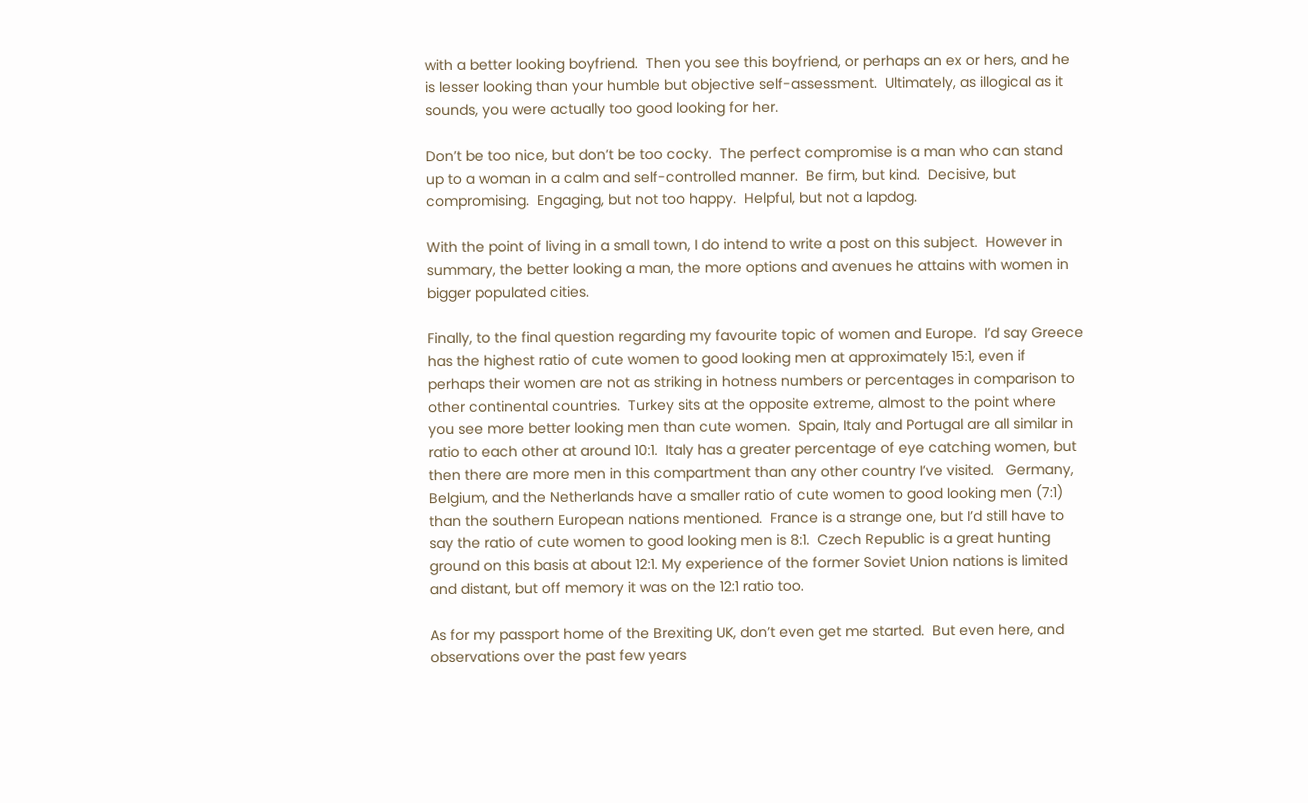with a better looking boyfriend.  Then you see this boyfriend, or perhaps an ex or hers, and he is lesser looking than your humble but objective self-assessment.  Ultimately, as illogical as it sounds, you were actually too good looking for her.

Don’t be too nice, but don’t be too cocky.  The perfect compromise is a man who can stand up to a woman in a calm and self-controlled manner.  Be firm, but kind.  Decisive, but compromising.  Engaging, but not too happy.  Helpful, but not a lapdog.

With the point of living in a small town, I do intend to write a post on this subject.  However in summary, the better looking a man, the more options and avenues he attains with women in bigger populated cities.

Finally, to the final question regarding my favourite topic of women and Europe.  I’d say Greece has the highest ratio of cute women to good looking men at approximately 15:1, even if perhaps their women are not as striking in hotness numbers or percentages in comparison to other continental countries.  Turkey sits at the opposite extreme, almost to the point where you see more better looking men than cute women.  Spain, Italy and Portugal are all similar in ratio to each other at around 10:1.  Italy has a greater percentage of eye catching women, but then there are more men in this compartment than any other country I’ve visited.   Germany, Belgium, and the Netherlands have a smaller ratio of cute women to good looking men (7:1) than the southern European nations mentioned.  France is a strange one, but I’d still have to say the ratio of cute women to good looking men is 8:1.  Czech Republic is a great hunting ground on this basis at about 12:1. My experience of the former Soviet Union nations is limited and distant, but off memory it was on the 12:1 ratio too.

As for my passport home of the Brexiting UK, don’t even get me started.  But even here, and observations over the past few years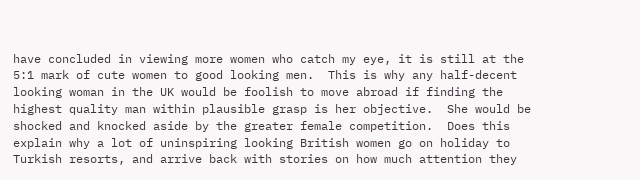have concluded in viewing more women who catch my eye, it is still at the 5:1 mark of cute women to good looking men.  This is why any half-decent looking woman in the UK would be foolish to move abroad if finding the highest quality man within plausible grasp is her objective.  She would be shocked and knocked aside by the greater female competition.  Does this explain why a lot of uninspiring looking British women go on holiday to Turkish resorts, and arrive back with stories on how much attention they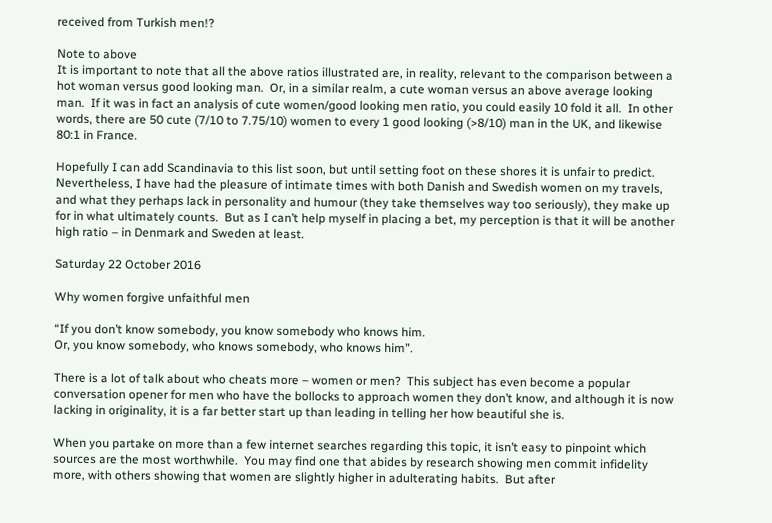received from Turkish men!?

Note to above
It is important to note that all the above ratios illustrated are, in reality, relevant to the comparison between a hot woman versus good looking man.  Or, in a similar realm, a cute woman versus an above average looking man.  If it was in fact an analysis of cute women/good looking men ratio, you could easily 10 fold it all.  In other words, there are 50 cute (7/10 to 7.75/10) women to every 1 good looking (>8/10) man in the UK, and likewise 80:1 in France.

Hopefully I can add Scandinavia to this list soon, but until setting foot on these shores it is unfair to predict.  Nevertheless, I have had the pleasure of intimate times with both Danish and Swedish women on my travels, and what they perhaps lack in personality and humour (they take themselves way too seriously), they make up for in what ultimately counts.  But as I can’t help myself in placing a bet, my perception is that it will be another high ratio – in Denmark and Sweden at least.

Saturday 22 October 2016

Why women forgive unfaithful men

“If you don’t know somebody, you know somebody who knows him.
Or, you know somebody, who knows somebody, who knows him”.

There is a lot of talk about who cheats more – women or men?  This subject has even become a popular conversation opener for men who have the bollocks to approach women they don’t know, and although it is now lacking in originality, it is a far better start up than leading in telling her how beautiful she is.

When you partake on more than a few internet searches regarding this topic, it isn’t easy to pinpoint which sources are the most worthwhile.  You may find one that abides by research showing men commit infidelity more, with others showing that women are slightly higher in adulterating habits.  But after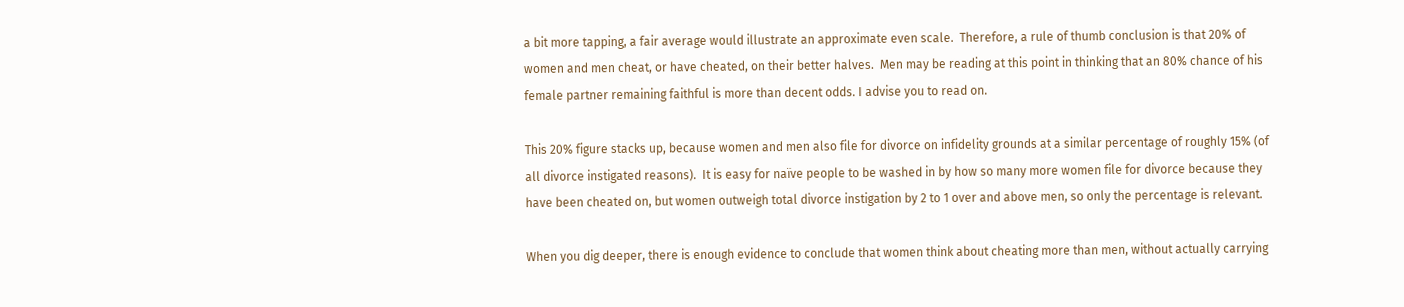a bit more tapping, a fair average would illustrate an approximate even scale.  Therefore, a rule of thumb conclusion is that 20% of women and men cheat, or have cheated, on their better halves.  Men may be reading at this point in thinking that an 80% chance of his female partner remaining faithful is more than decent odds. I advise you to read on.

This 20% figure stacks up, because women and men also file for divorce on infidelity grounds at a similar percentage of roughly 15% (of all divorce instigated reasons).  It is easy for naïve people to be washed in by how so many more women file for divorce because they have been cheated on, but women outweigh total divorce instigation by 2 to 1 over and above men, so only the percentage is relevant.

When you dig deeper, there is enough evidence to conclude that women think about cheating more than men, without actually carrying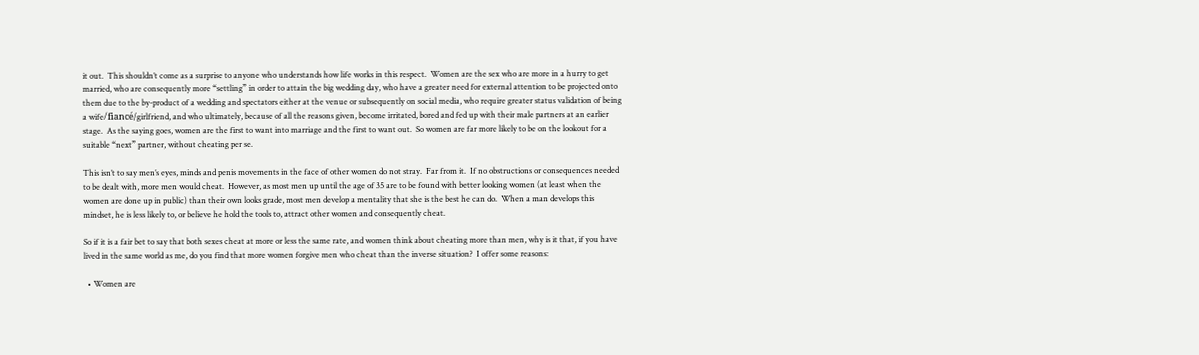it out.  This shouldn’t come as a surprise to anyone who understands how life works in this respect.  Women are the sex who are more in a hurry to get married, who are consequently more “settling” in order to attain the big wedding day, who have a greater need for external attention to be projected onto them due to the by-product of a wedding and spectators either at the venue or subsequently on social media, who require greater status validation of being a wife/fiancé/girlfriend, and who ultimately, because of all the reasons given, become irritated, bored and fed up with their male partners at an earlier stage.  As the saying goes, women are the first to want into marriage and the first to want out.  So women are far more likely to be on the lookout for a suitable “next” partner, without cheating per se.

This isn’t to say men’s eyes, minds and penis movements in the face of other women do not stray.  Far from it.  If no obstructions or consequences needed to be dealt with, more men would cheat.  However, as most men up until the age of 35 are to be found with better looking women (at least when the women are done up in public) than their own looks grade, most men develop a mentality that she is the best he can do.  When a man develops this mindset, he is less likely to, or believe he hold the tools to, attract other women and consequently cheat.

So if it is a fair bet to say that both sexes cheat at more or less the same rate, and women think about cheating more than men, why is it that, if you have lived in the same world as me, do you find that more women forgive men who cheat than the inverse situation?  I offer some reasons:

  • Women are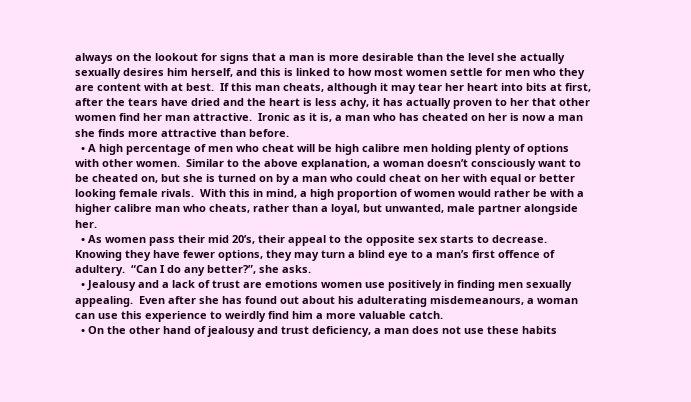always on the lookout for signs that a man is more desirable than the level she actually sexually desires him herself, and this is linked to how most women settle for men who they are content with at best.  If this man cheats, although it may tear her heart into bits at first, after the tears have dried and the heart is less achy, it has actually proven to her that other women find her man attractive.  Ironic as it is, a man who has cheated on her is now a man she finds more attractive than before.
  • A high percentage of men who cheat will be high calibre men holding plenty of options with other women.  Similar to the above explanation, a woman doesn’t consciously want to be cheated on, but she is turned on by a man who could cheat on her with equal or better looking female rivals.  With this in mind, a high proportion of women would rather be with a higher calibre man who cheats, rather than a loyal, but unwanted, male partner alongside her.
  • As women pass their mid 20’s, their appeal to the opposite sex starts to decrease.  Knowing they have fewer options, they may turn a blind eye to a man’s first offence of adultery.  “Can I do any better?”, she asks.
  • Jealousy and a lack of trust are emotions women use positively in finding men sexually appealing.  Even after she has found out about his adulterating misdemeanours, a woman can use this experience to weirdly find him a more valuable catch.
  • On the other hand of jealousy and trust deficiency, a man does not use these habits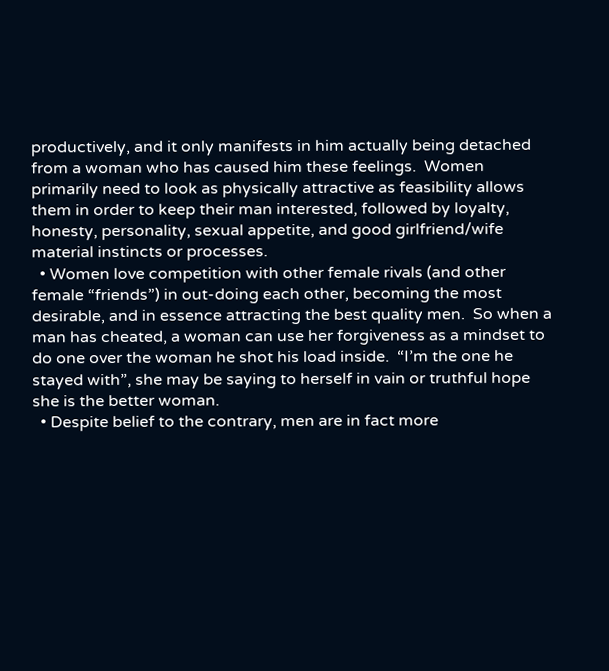productively, and it only manifests in him actually being detached from a woman who has caused him these feelings.  Women primarily need to look as physically attractive as feasibility allows them in order to keep their man interested, followed by loyalty, honesty, personality, sexual appetite, and good girlfriend/wife material instincts or processes.
  • Women love competition with other female rivals (and other female “friends”) in out-doing each other, becoming the most desirable, and in essence attracting the best quality men.  So when a man has cheated, a woman can use her forgiveness as a mindset to do one over the woman he shot his load inside.  “I’m the one he stayed with”, she may be saying to herself in vain or truthful hope she is the better woman.
  • Despite belief to the contrary, men are in fact more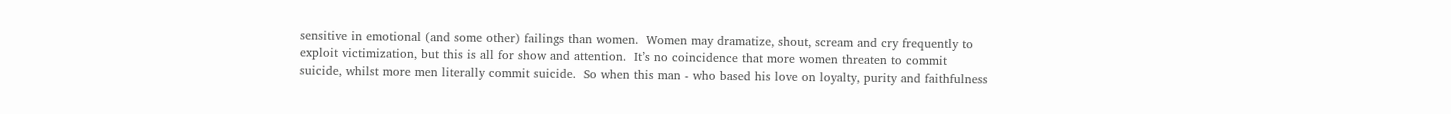sensitive in emotional (and some other) failings than women.  Women may dramatize, shout, scream and cry frequently to exploit victimization, but this is all for show and attention.  It’s no coincidence that more women threaten to commit suicide, whilst more men literally commit suicide.  So when this man - who based his love on loyalty, purity and faithfulness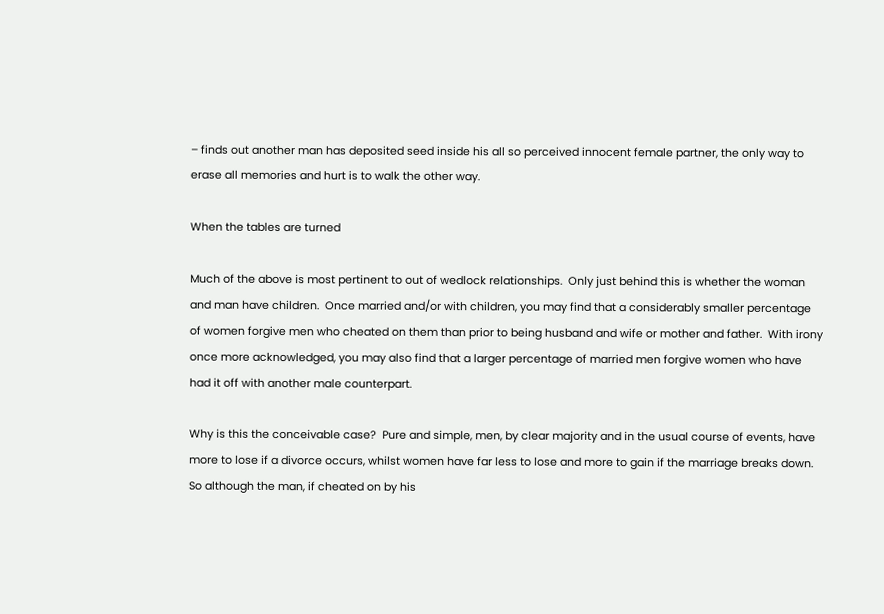– finds out another man has deposited seed inside his all so perceived innocent female partner, the only way to erase all memories and hurt is to walk the other way.

When the tables are turned

Much of the above is most pertinent to out of wedlock relationships.  Only just behind this is whether the woman and man have children.  Once married and/or with children, you may find that a considerably smaller percentage of women forgive men who cheated on them than prior to being husband and wife or mother and father.  With irony once more acknowledged, you may also find that a larger percentage of married men forgive women who have had it off with another male counterpart.

Why is this the conceivable case?  Pure and simple, men, by clear majority and in the usual course of events, have more to lose if a divorce occurs, whilst women have far less to lose and more to gain if the marriage breaks down.  So although the man, if cheated on by his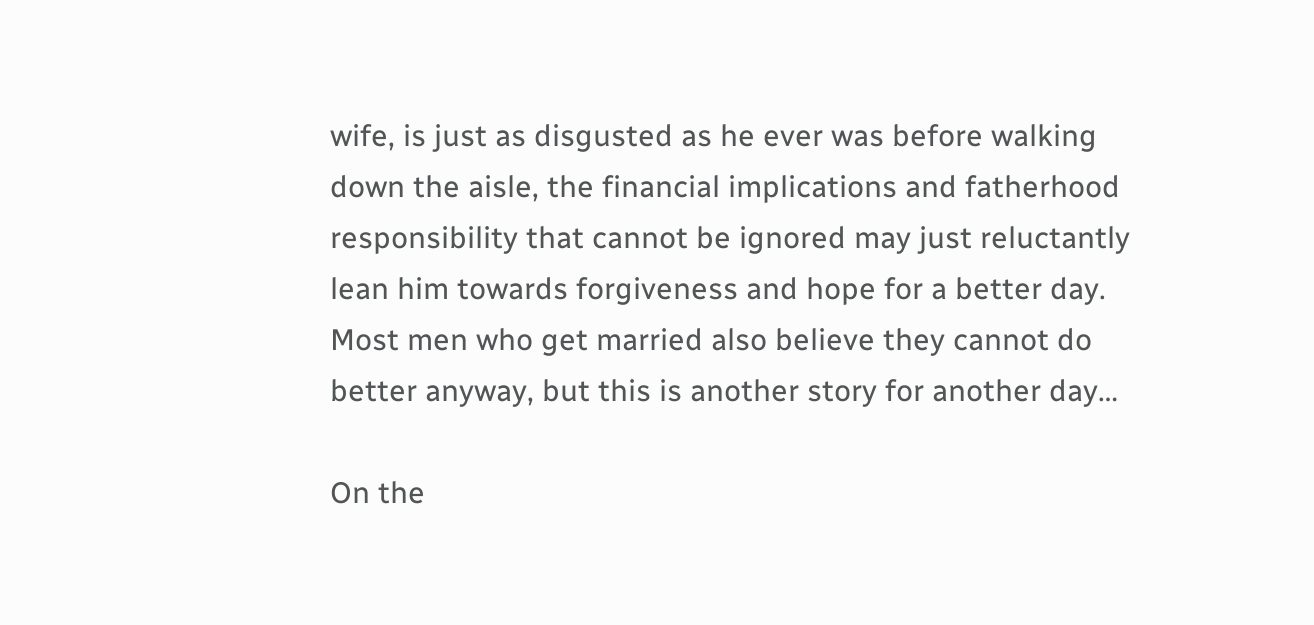wife, is just as disgusted as he ever was before walking down the aisle, the financial implications and fatherhood responsibility that cannot be ignored may just reluctantly lean him towards forgiveness and hope for a better day.  Most men who get married also believe they cannot do better anyway, but this is another story for another day…

On the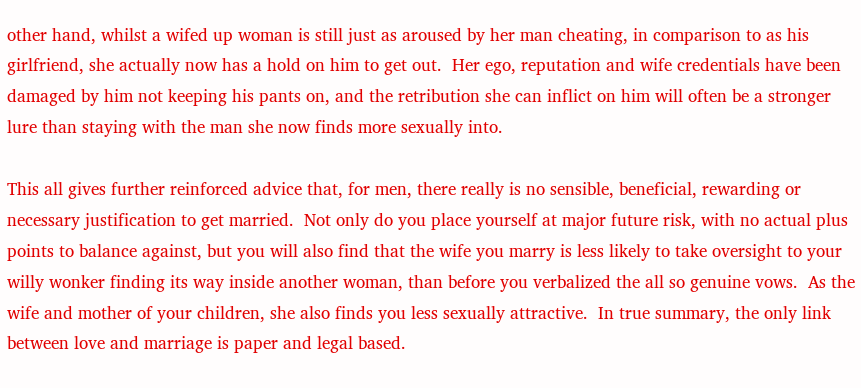other hand, whilst a wifed up woman is still just as aroused by her man cheating, in comparison to as his girlfriend, she actually now has a hold on him to get out.  Her ego, reputation and wife credentials have been damaged by him not keeping his pants on, and the retribution she can inflict on him will often be a stronger lure than staying with the man she now finds more sexually into.

This all gives further reinforced advice that, for men, there really is no sensible, beneficial, rewarding or necessary justification to get married.  Not only do you place yourself at major future risk, with no actual plus points to balance against, but you will also find that the wife you marry is less likely to take oversight to your willy wonker finding its way inside another woman, than before you verbalized the all so genuine vows.  As the wife and mother of your children, she also finds you less sexually attractive.  In true summary, the only link between love and marriage is paper and legal based.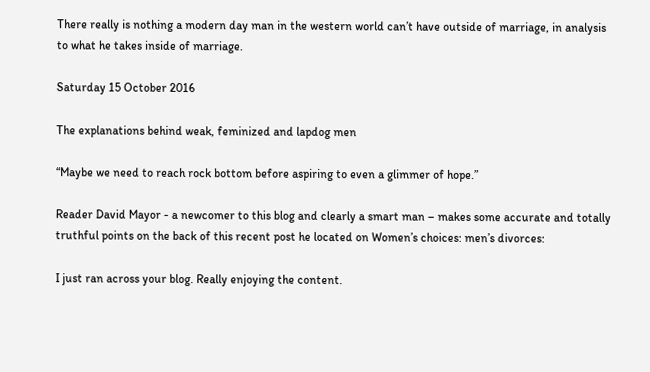There really is nothing a modern day man in the western world can’t have outside of marriage, in analysis to what he takes inside of marriage.

Saturday 15 October 2016

The explanations behind weak, feminized and lapdog men

“Maybe we need to reach rock bottom before aspiring to even a glimmer of hope.”

Reader David Mayor - a newcomer to this blog and clearly a smart man – makes some accurate and totally truthful points on the back of this recent post he located on Women’s choices: men’s divorces:

I just ran across your blog. Really enjoying the content.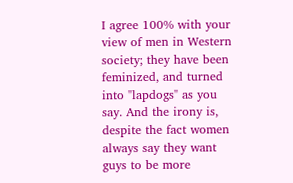I agree 100% with your view of men in Western society; they have been feminized, and turned into "lapdogs" as you say. And the irony is, despite the fact women always say they want guys to be more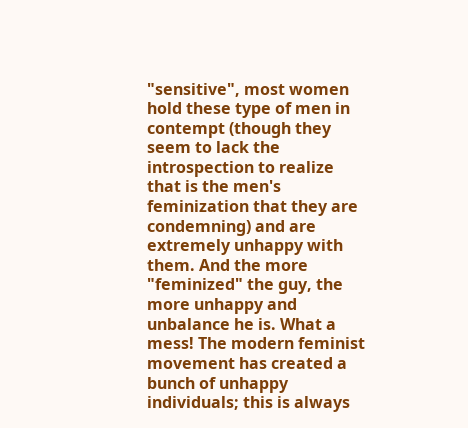"sensitive", most women hold these type of men in contempt (though they seem to lack the introspection to realize that is the men's feminization that they are condemning) and are extremely unhappy with them. And the more "feminized" the guy, the more unhappy and unbalance he is. What a mess! The modern feminist movement has created a bunch of unhappy individuals; this is always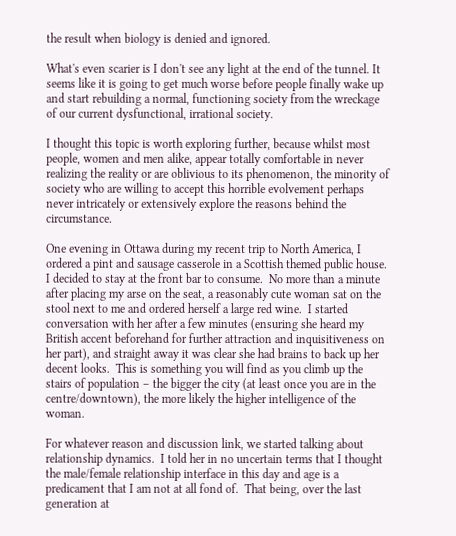the result when biology is denied and ignored.

What's even scarier is I don't see any light at the end of the tunnel. It seems like it is going to get much worse before people finally wake up and start rebuilding a normal, functioning society from the wreckage of our current dysfunctional, irrational society.

I thought this topic is worth exploring further, because whilst most people, women and men alike, appear totally comfortable in never realizing the reality or are oblivious to its phenomenon, the minority of society who are willing to accept this horrible evolvement perhaps never intricately or extensively explore the reasons behind the circumstance.

One evening in Ottawa during my recent trip to North America, I ordered a pint and sausage casserole in a Scottish themed public house.  I decided to stay at the front bar to consume.  No more than a minute after placing my arse on the seat, a reasonably cute woman sat on the stool next to me and ordered herself a large red wine.  I started conversation with her after a few minutes (ensuring she heard my British accent beforehand for further attraction and inquisitiveness on her part), and straight away it was clear she had brains to back up her decent looks.  This is something you will find as you climb up the stairs of population – the bigger the city (at least once you are in the centre/downtown), the more likely the higher intelligence of the woman.

For whatever reason and discussion link, we started talking about relationship dynamics.  I told her in no uncertain terms that I thought the male/female relationship interface in this day and age is a predicament that I am not at all fond of.  That being, over the last generation at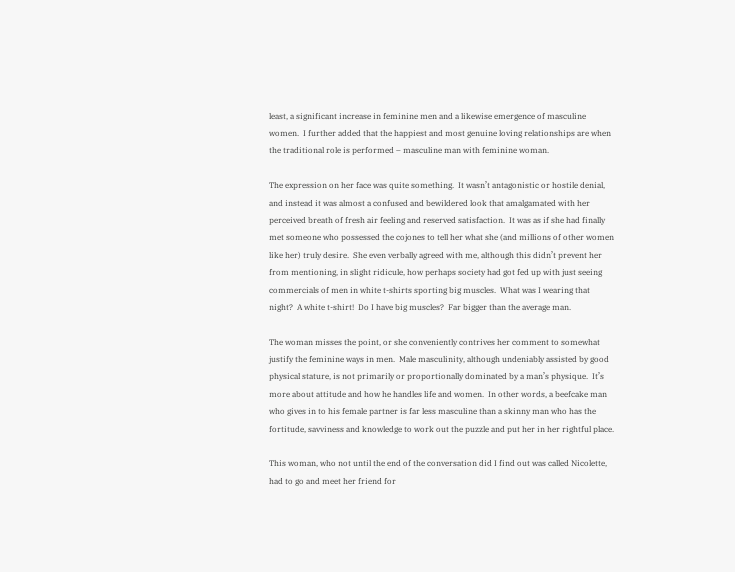least, a significant increase in feminine men and a likewise emergence of masculine women.  I further added that the happiest and most genuine loving relationships are when the traditional role is performed – masculine man with feminine woman.

The expression on her face was quite something.  It wasn’t antagonistic or hostile denial, and instead it was almost a confused and bewildered look that amalgamated with her perceived breath of fresh air feeling and reserved satisfaction.  It was as if she had finally met someone who possessed the cojones to tell her what she (and millions of other women like her) truly desire.  She even verbally agreed with me, although this didn’t prevent her from mentioning, in slight ridicule, how perhaps society had got fed up with just seeing commercials of men in white t-shirts sporting big muscles.  What was I wearing that night?  A white t-shirt!  Do I have big muscles?  Far bigger than the average man.

The woman misses the point, or she conveniently contrives her comment to somewhat justify the feminine ways in men.  Male masculinity, although undeniably assisted by good physical stature, is not primarily or proportionally dominated by a man’s physique.  It’s more about attitude and how he handles life and women.  In other words, a beefcake man who gives in to his female partner is far less masculine than a skinny man who has the fortitude, savviness and knowledge to work out the puzzle and put her in her rightful place.

This woman, who not until the end of the conversation did I find out was called Nicolette, had to go and meet her friend for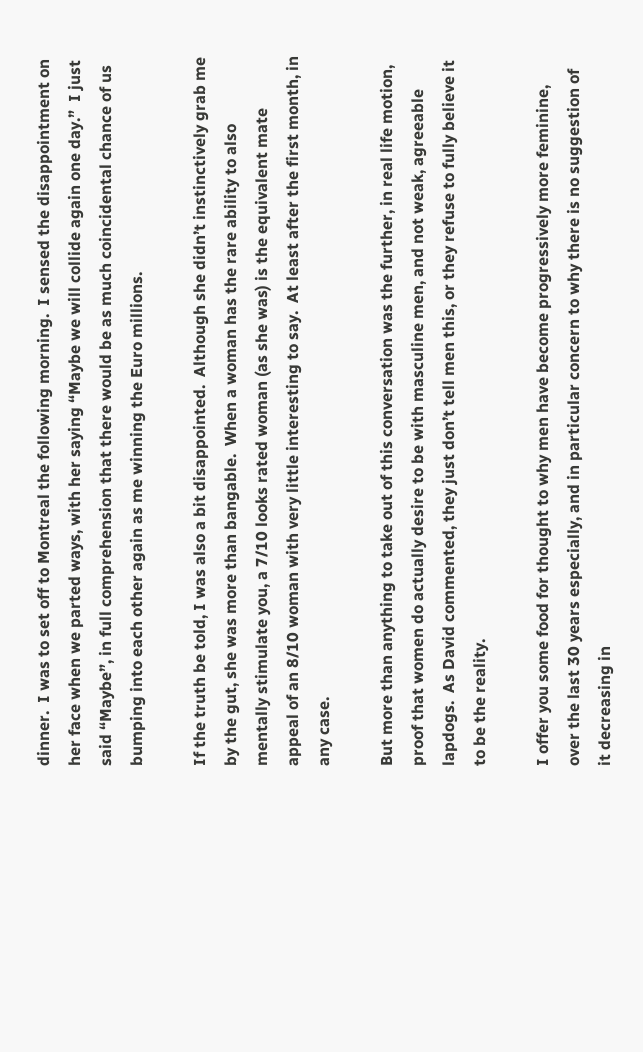dinner.  I was to set off to Montreal the following morning.  I sensed the disappointment on her face when we parted ways, with her saying “Maybe we will collide again one day.”  I just said “Maybe”, in full comprehension that there would be as much coincidental chance of us bumping into each other again as me winning the Euro millions.

If the truth be told, I was also a bit disappointed.  Although she didn’t instinctively grab me by the gut, she was more than bangable.  When a woman has the rare ability to also mentally stimulate you, a 7/10 looks rated woman (as she was) is the equivalent mate appeal of an 8/10 woman with very little interesting to say.  At least after the first month, in any case.

But more than anything to take out of this conversation was the further, in real life motion, proof that women do actually desire to be with masculine men, and not weak, agreeable lapdogs.  As David commented, they just don’t tell men this, or they refuse to fully believe it to be the reality.

I offer you some food for thought to why men have become progressively more feminine, over the last 30 years especially, and in particular concern to why there is no suggestion of it decreasing in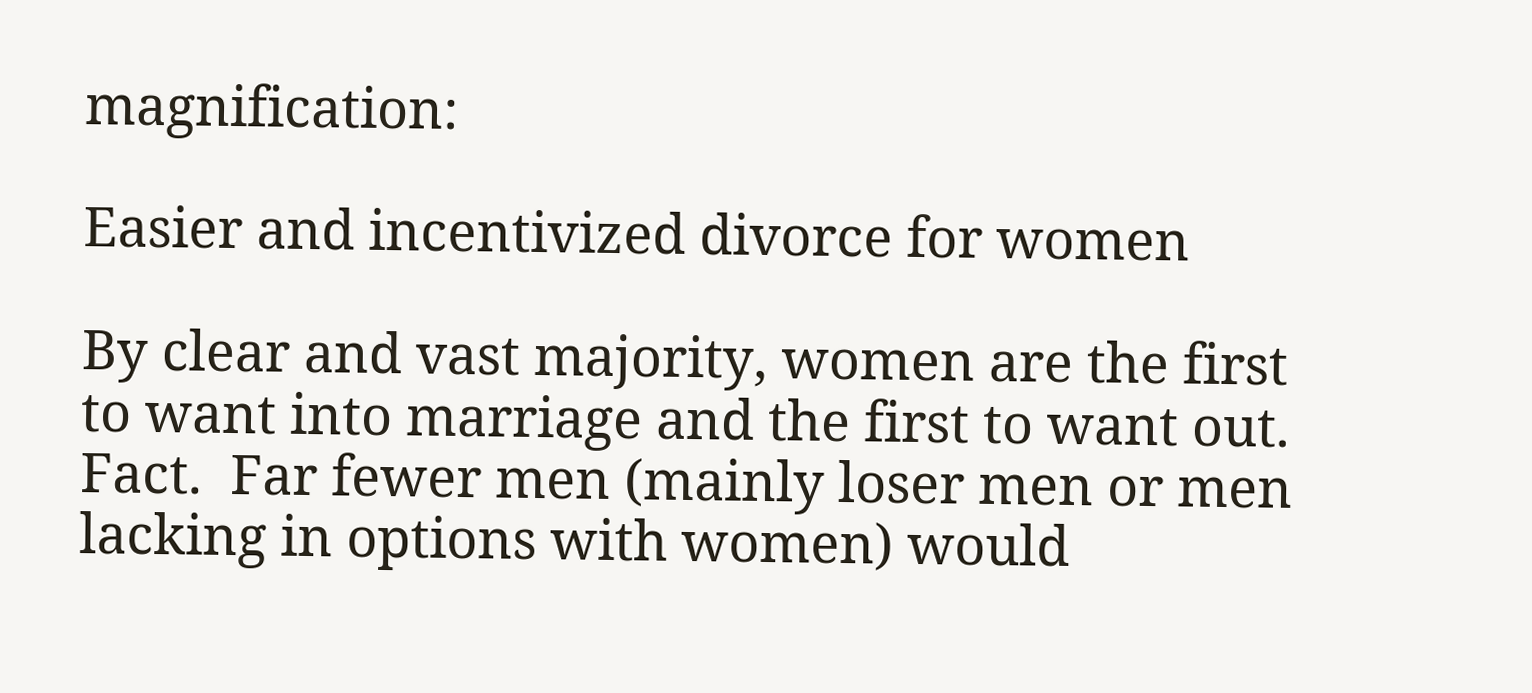magnification:

Easier and incentivized divorce for women

By clear and vast majority, women are the first to want into marriage and the first to want out.  Fact.  Far fewer men (mainly loser men or men lacking in options with women) would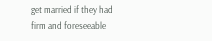get married if they had firm and foreseeable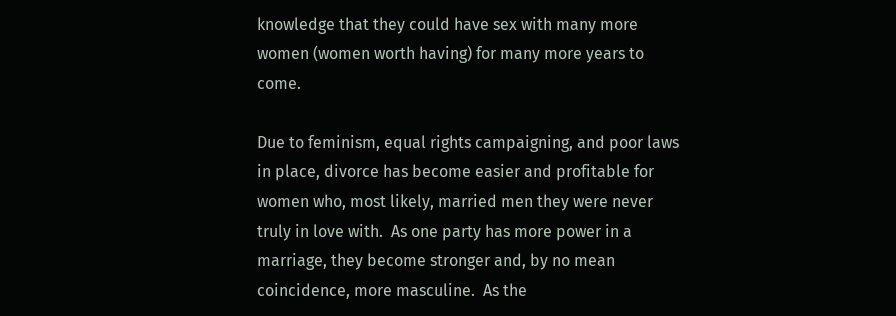knowledge that they could have sex with many more women (women worth having) for many more years to come.

Due to feminism, equal rights campaigning, and poor laws in place, divorce has become easier and profitable for women who, most likely, married men they were never truly in love with.  As one party has more power in a marriage, they become stronger and, by no mean coincidence, more masculine.  As the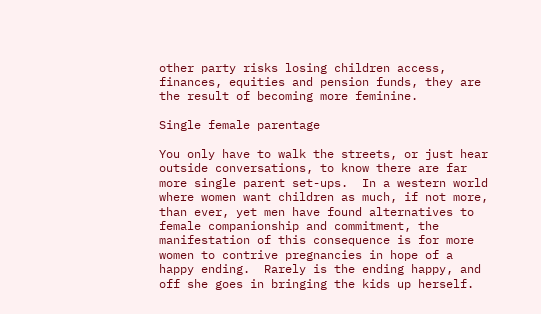other party risks losing children access, finances, equities and pension funds, they are the result of becoming more feminine.

Single female parentage

You only have to walk the streets, or just hear outside conversations, to know there are far more single parent set-ups.  In a western world where women want children as much, if not more, than ever, yet men have found alternatives to female companionship and commitment, the manifestation of this consequence is for more women to contrive pregnancies in hope of a happy ending.  Rarely is the ending happy, and off she goes in bringing the kids up herself.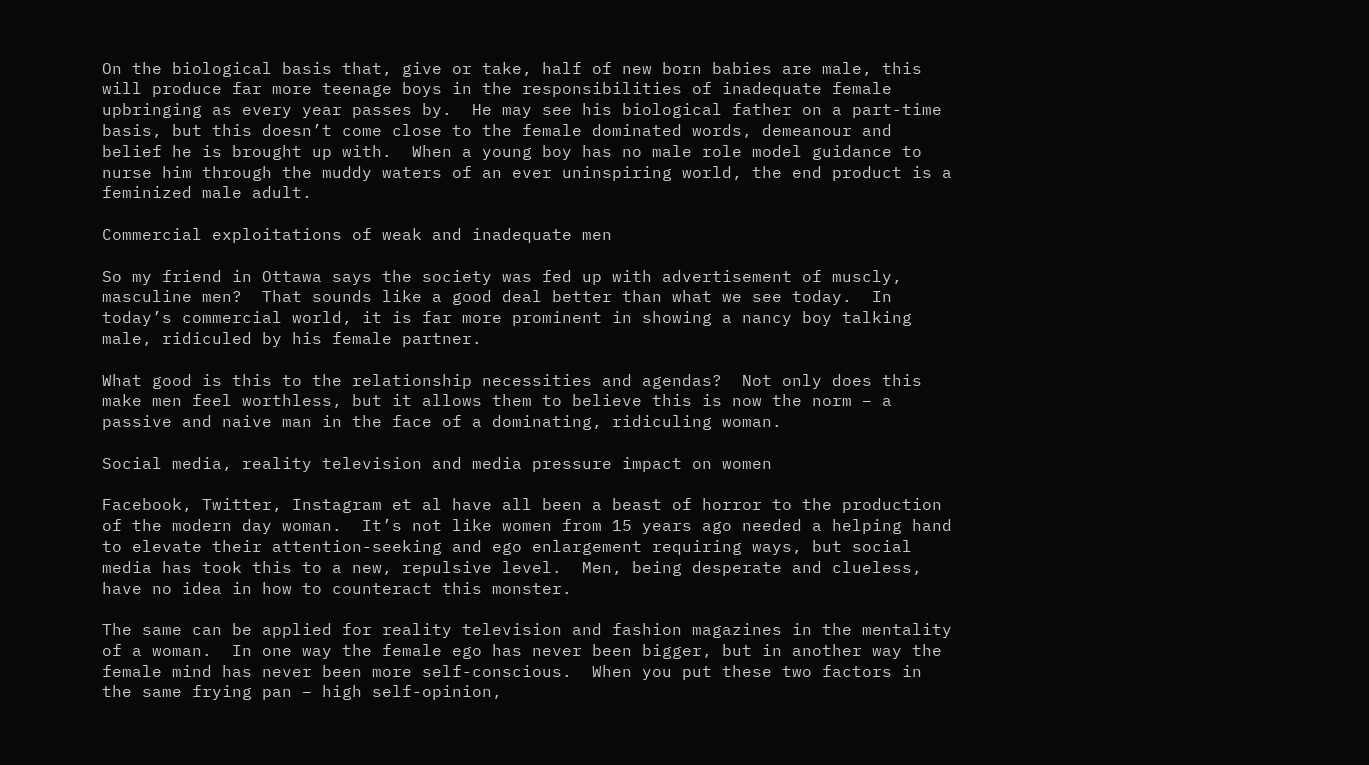On the biological basis that, give or take, half of new born babies are male, this will produce far more teenage boys in the responsibilities of inadequate female upbringing as every year passes by.  He may see his biological father on a part-time basis, but this doesn’t come close to the female dominated words, demeanour and belief he is brought up with.  When a young boy has no male role model guidance to nurse him through the muddy waters of an ever uninspiring world, the end product is a feminized male adult.

Commercial exploitations of weak and inadequate men

So my friend in Ottawa says the society was fed up with advertisement of muscly, masculine men?  That sounds like a good deal better than what we see today.  In today’s commercial world, it is far more prominent in showing a nancy boy talking male, ridiculed by his female partner.

What good is this to the relationship necessities and agendas?  Not only does this make men feel worthless, but it allows them to believe this is now the norm – a passive and naive man in the face of a dominating, ridiculing woman.

Social media, reality television and media pressure impact on women

Facebook, Twitter, Instagram et al have all been a beast of horror to the production of the modern day woman.  It’s not like women from 15 years ago needed a helping hand to elevate their attention-seeking and ego enlargement requiring ways, but social media has took this to a new, repulsive level.  Men, being desperate and clueless, have no idea in how to counteract this monster.

The same can be applied for reality television and fashion magazines in the mentality of a woman.  In one way the female ego has never been bigger, but in another way the female mind has never been more self-conscious.  When you put these two factors in the same frying pan – high self-opinion,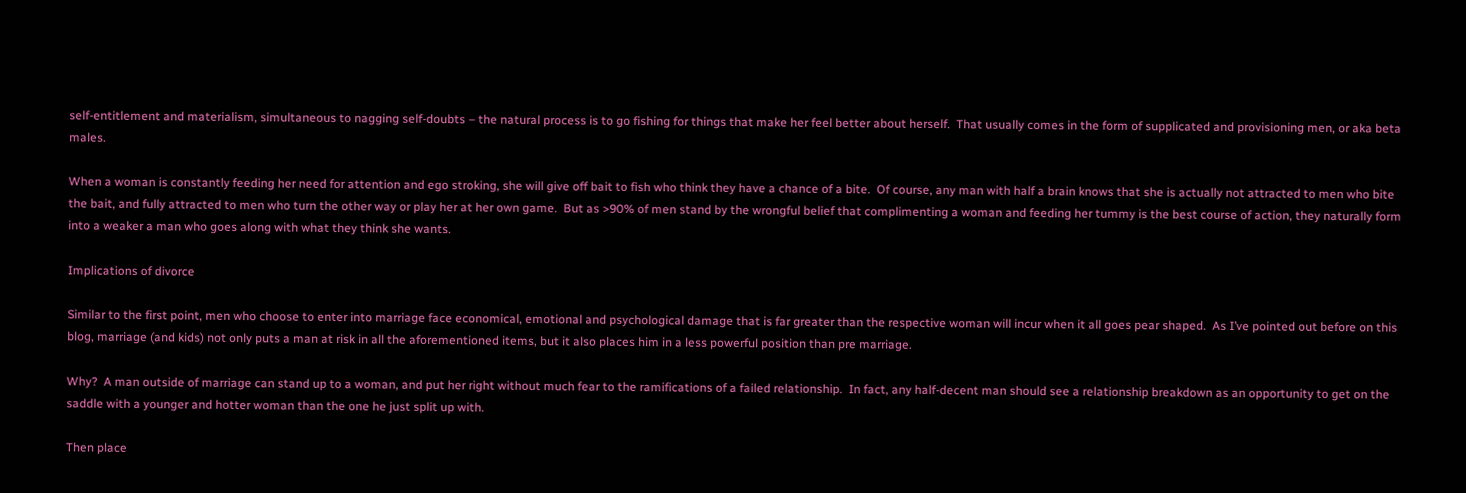self-entitlement and materialism, simultaneous to nagging self-doubts – the natural process is to go fishing for things that make her feel better about herself.  That usually comes in the form of supplicated and provisioning men, or aka beta males.

When a woman is constantly feeding her need for attention and ego stroking, she will give off bait to fish who think they have a chance of a bite.  Of course, any man with half a brain knows that she is actually not attracted to men who bite the bait, and fully attracted to men who turn the other way or play her at her own game.  But as >90% of men stand by the wrongful belief that complimenting a woman and feeding her tummy is the best course of action, they naturally form into a weaker a man who goes along with what they think she wants.

Implications of divorce

Similar to the first point, men who choose to enter into marriage face economical, emotional and psychological damage that is far greater than the respective woman will incur when it all goes pear shaped.  As I’ve pointed out before on this blog, marriage (and kids) not only puts a man at risk in all the aforementioned items, but it also places him in a less powerful position than pre marriage.

Why?  A man outside of marriage can stand up to a woman, and put her right without much fear to the ramifications of a failed relationship.  In fact, any half-decent man should see a relationship breakdown as an opportunity to get on the saddle with a younger and hotter woman than the one he just split up with.

Then place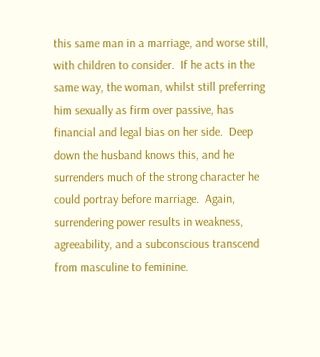this same man in a marriage, and worse still, with children to consider.  If he acts in the same way, the woman, whilst still preferring him sexually as firm over passive, has financial and legal bias on her side.  Deep down the husband knows this, and he surrenders much of the strong character he could portray before marriage.  Again, surrendering power results in weakness, agreeability, and a subconscious transcend from masculine to feminine.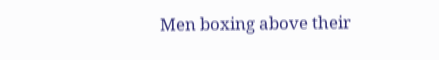Men boxing above their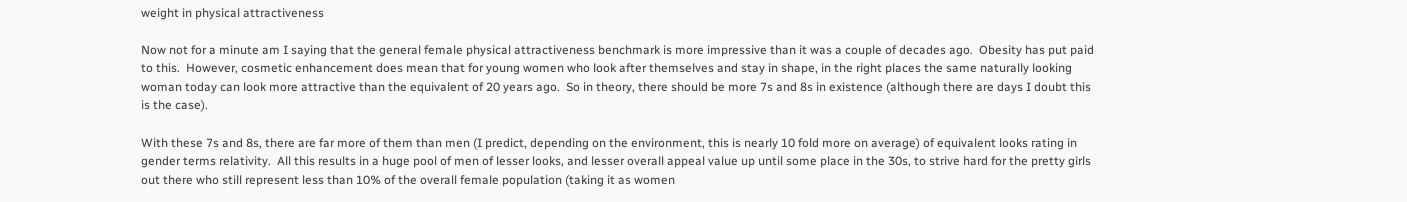weight in physical attractiveness

Now not for a minute am I saying that the general female physical attractiveness benchmark is more impressive than it was a couple of decades ago.  Obesity has put paid to this.  However, cosmetic enhancement does mean that for young women who look after themselves and stay in shape, in the right places the same naturally looking woman today can look more attractive than the equivalent of 20 years ago.  So in theory, there should be more 7s and 8s in existence (although there are days I doubt this is the case).

With these 7s and 8s, there are far more of them than men (I predict, depending on the environment, this is nearly 10 fold more on average) of equivalent looks rating in gender terms relativity.  All this results in a huge pool of men of lesser looks, and lesser overall appeal value up until some place in the 30s, to strive hard for the pretty girls out there who still represent less than 10% of the overall female population (taking it as women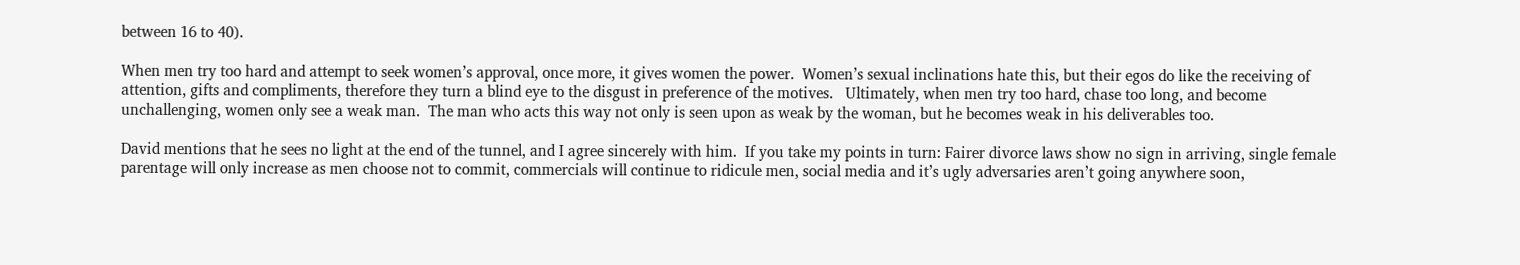between 16 to 40).

When men try too hard and attempt to seek women’s approval, once more, it gives women the power.  Women’s sexual inclinations hate this, but their egos do like the receiving of attention, gifts and compliments, therefore they turn a blind eye to the disgust in preference of the motives.   Ultimately, when men try too hard, chase too long, and become unchallenging, women only see a weak man.  The man who acts this way not only is seen upon as weak by the woman, but he becomes weak in his deliverables too.

David mentions that he sees no light at the end of the tunnel, and I agree sincerely with him.  If you take my points in turn: Fairer divorce laws show no sign in arriving, single female parentage will only increase as men choose not to commit, commercials will continue to ridicule men, social media and it’s ugly adversaries aren’t going anywhere soon,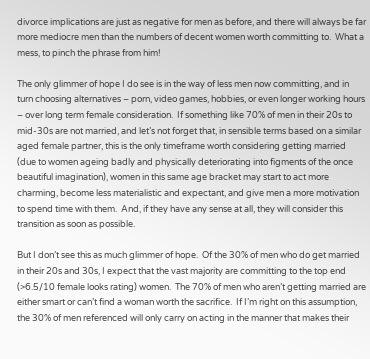divorce implications are just as negative for men as before, and there will always be far more mediocre men than the numbers of decent women worth committing to.  What a mess, to pinch the phrase from him!

The only glimmer of hope I do see is in the way of less men now committing, and in turn choosing alternatives – porn, video games, hobbies, or even longer working hours – over long term female consideration.  If something like 70% of men in their 20s to mid-30s are not married, and let’s not forget that, in sensible terms based on a similar aged female partner, this is the only timeframe worth considering getting married (due to women ageing badly and physically deteriorating into figments of the once beautiful imagination), women in this same age bracket may start to act more charming, become less materialistic and expectant, and give men a more motivation to spend time with them.  And, if they have any sense at all, they will consider this transition as soon as possible.

But I don’t see this as much glimmer of hope.  Of the 30% of men who do get married in their 20s and 30s, I expect that the vast majority are committing to the top end (>6.5/10 female looks rating) women.  The 70% of men who aren’t getting married are either smart or can’t find a woman worth the sacrifice.  If I’m right on this assumption, the 30% of men referenced will only carry on acting in the manner that makes their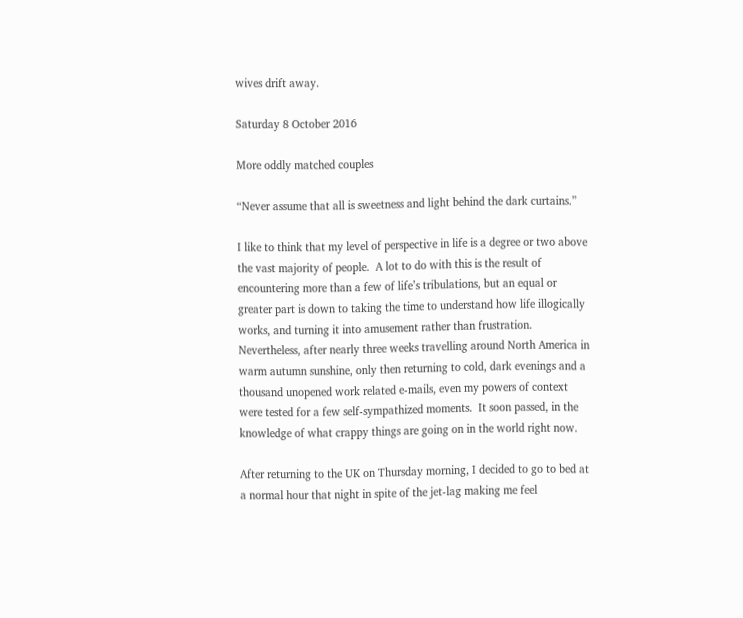wives drift away.

Saturday 8 October 2016

More oddly matched couples

“Never assume that all is sweetness and light behind the dark curtains.”

I like to think that my level of perspective in life is a degree or two above the vast majority of people.  A lot to do with this is the result of encountering more than a few of life’s tribulations, but an equal or greater part is down to taking the time to understand how life illogically works, and turning it into amusement rather than frustration.  Nevertheless, after nearly three weeks travelling around North America in warm autumn sunshine, only then returning to cold, dark evenings and a thousand unopened work related e-mails, even my powers of context were tested for a few self-sympathized moments.  It soon passed, in the knowledge of what crappy things are going on in the world right now.

After returning to the UK on Thursday morning, I decided to go to bed at a normal hour that night in spite of the jet-lag making me feel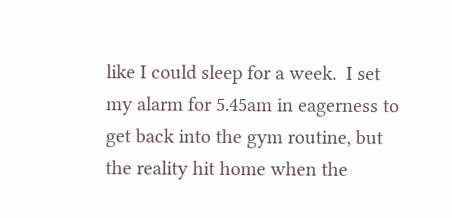like I could sleep for a week.  I set my alarm for 5.45am in eagerness to get back into the gym routine, but the reality hit home when the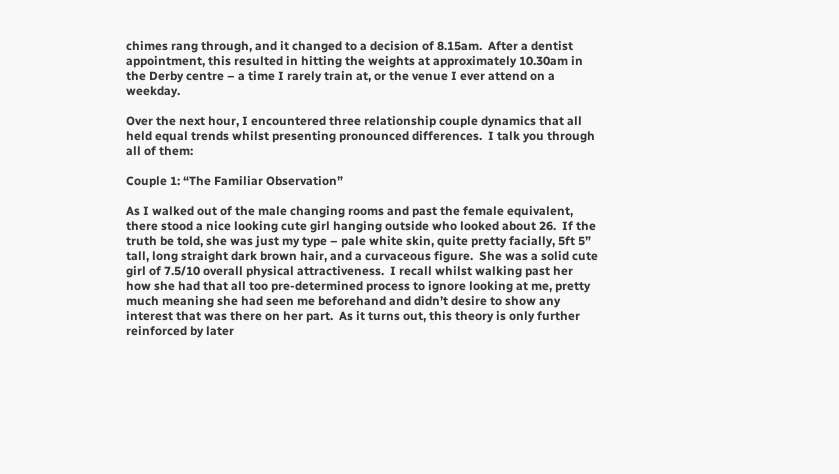chimes rang through, and it changed to a decision of 8.15am.  After a dentist appointment, this resulted in hitting the weights at approximately 10.30am in the Derby centre – a time I rarely train at, or the venue I ever attend on a weekday.

Over the next hour, I encountered three relationship couple dynamics that all held equal trends whilst presenting pronounced differences.  I talk you through all of them:

Couple 1: “The Familiar Observation”

As I walked out of the male changing rooms and past the female equivalent, there stood a nice looking cute girl hanging outside who looked about 26.  If the truth be told, she was just my type – pale white skin, quite pretty facially, 5ft 5” tall, long straight dark brown hair, and a curvaceous figure.  She was a solid cute girl of 7.5/10 overall physical attractiveness.  I recall whilst walking past her how she had that all too pre-determined process to ignore looking at me, pretty much meaning she had seen me beforehand and didn’t desire to show any interest that was there on her part.  As it turns out, this theory is only further reinforced by later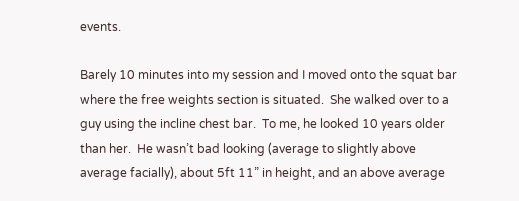events.

Barely 10 minutes into my session and I moved onto the squat bar where the free weights section is situated.  She walked over to a guy using the incline chest bar.  To me, he looked 10 years older than her.  He wasn’t bad looking (average to slightly above average facially), about 5ft 11” in height, and an above average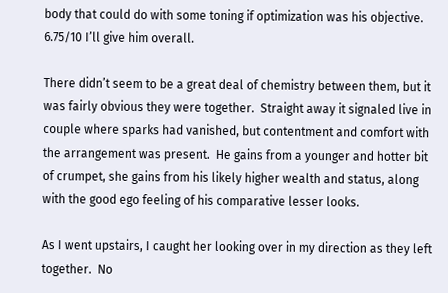body that could do with some toning if optimization was his objective.  6.75/10 I’ll give him overall.

There didn’t seem to be a great deal of chemistry between them, but it was fairly obvious they were together.  Straight away it signaled live in couple where sparks had vanished, but contentment and comfort with the arrangement was present.  He gains from a younger and hotter bit of crumpet, she gains from his likely higher wealth and status, along with the good ego feeling of his comparative lesser looks.

As I went upstairs, I caught her looking over in my direction as they left together.  No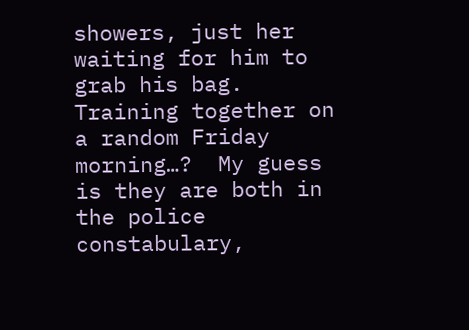showers, just her waiting for him to grab his bag.  Training together on a random Friday morning…?  My guess is they are both in the police constabulary,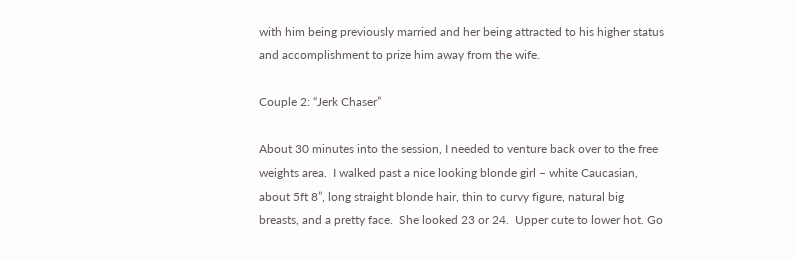with him being previously married and her being attracted to his higher status and accomplishment to prize him away from the wife.

Couple 2: “Jerk Chaser”

About 30 minutes into the session, I needed to venture back over to the free weights area.  I walked past a nice looking blonde girl – white Caucasian, about 5ft 8”, long straight blonde hair, thin to curvy figure, natural big breasts, and a pretty face.  She looked 23 or 24.  Upper cute to lower hot. Go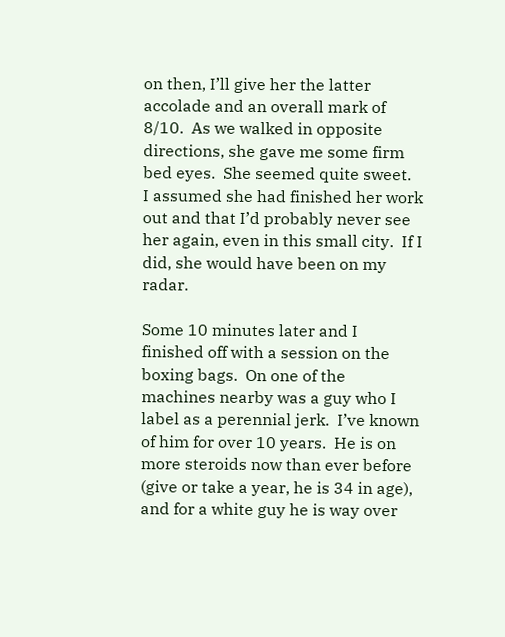on then, I’ll give her the latter accolade and an overall mark of 8/10.  As we walked in opposite directions, she gave me some firm bed eyes.  She seemed quite sweet.  I assumed she had finished her work out and that I’d probably never see her again, even in this small city.  If I did, she would have been on my radar.

Some 10 minutes later and I finished off with a session on the boxing bags.  On one of the machines nearby was a guy who I label as a perennial jerk.  I’ve known of him for over 10 years.  He is on more steroids now than ever before (give or take a year, he is 34 in age), and for a white guy he is way over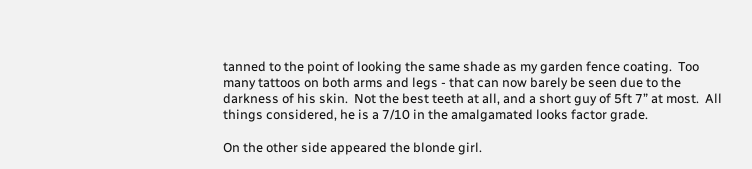tanned to the point of looking the same shade as my garden fence coating.  Too many tattoos on both arms and legs - that can now barely be seen due to the darkness of his skin.  Not the best teeth at all, and a short guy of 5ft 7” at most.  All things considered, he is a 7/10 in the amalgamated looks factor grade.

On the other side appeared the blonde girl.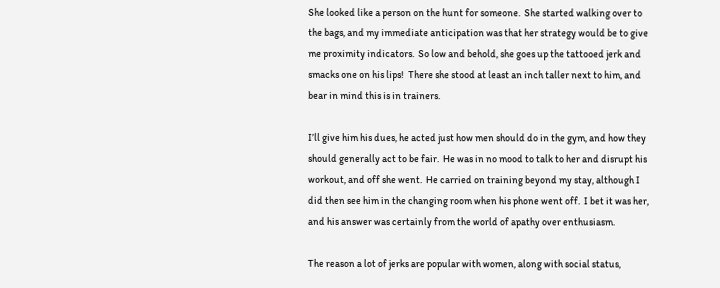She looked like a person on the hunt for someone.  She started walking over to the bags, and my immediate anticipation was that her strategy would be to give me proximity indicators.  So low and behold, she goes up the tattooed jerk and smacks one on his lips!  There she stood at least an inch taller next to him, and bear in mind this is in trainers.

I’ll give him his dues, he acted just how men should do in the gym, and how they should generally act to be fair.  He was in no mood to talk to her and disrupt his workout, and off she went.  He carried on training beyond my stay, although I did then see him in the changing room when his phone went off.  I bet it was her, and his answer was certainly from the world of apathy over enthusiasm.

The reason a lot of jerks are popular with women, along with social status,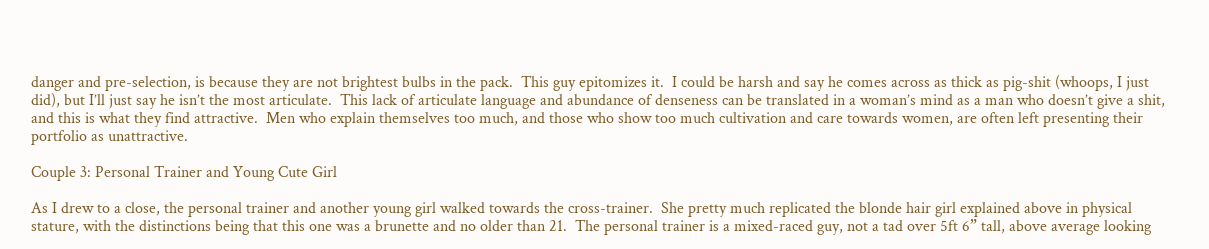danger and pre-selection, is because they are not brightest bulbs in the pack.  This guy epitomizes it.  I could be harsh and say he comes across as thick as pig-shit (whoops, I just did), but I’ll just say he isn’t the most articulate.  This lack of articulate language and abundance of denseness can be translated in a woman’s mind as a man who doesn’t give a shit, and this is what they find attractive.  Men who explain themselves too much, and those who show too much cultivation and care towards women, are often left presenting their portfolio as unattractive.

Couple 3: Personal Trainer and Young Cute Girl

As I drew to a close, the personal trainer and another young girl walked towards the cross-trainer.  She pretty much replicated the blonde hair girl explained above in physical stature, with the distinctions being that this one was a brunette and no older than 21.  The personal trainer is a mixed-raced guy, not a tad over 5ft 6” tall, above average looking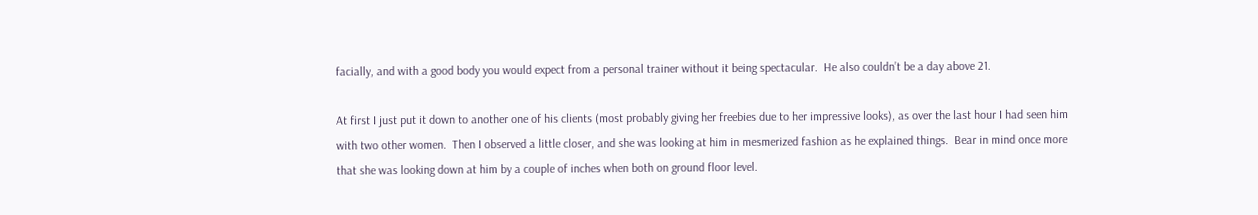facially, and with a good body you would expect from a personal trainer without it being spectacular.  He also couldn’t be a day above 21.

At first I just put it down to another one of his clients (most probably giving her freebies due to her impressive looks), as over the last hour I had seen him with two other women.  Then I observed a little closer, and she was looking at him in mesmerized fashion as he explained things.  Bear in mind once more that she was looking down at him by a couple of inches when both on ground floor level.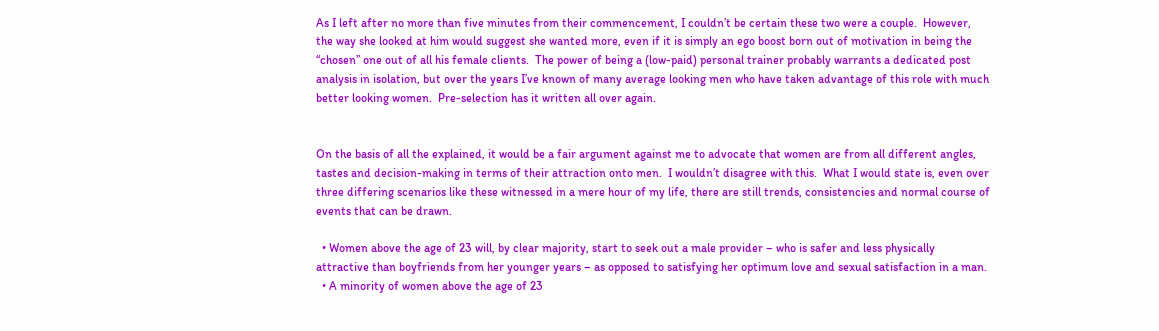As I left after no more than five minutes from their commencement, I couldn’t be certain these two were a couple.  However, the way she looked at him would suggest she wanted more, even if it is simply an ego boost born out of motivation in being the “chosen” one out of all his female clients.  The power of being a (low-paid) personal trainer probably warrants a dedicated post analysis in isolation, but over the years I’ve known of many average looking men who have taken advantage of this role with much better looking women.  Pre-selection has it written all over again.


On the basis of all the explained, it would be a fair argument against me to advocate that women are from all different angles, tastes and decision-making in terms of their attraction onto men.  I wouldn’t disagree with this.  What I would state is, even over three differing scenarios like these witnessed in a mere hour of my life, there are still trends, consistencies and normal course of events that can be drawn.

  • Women above the age of 23 will, by clear majority, start to seek out a male provider – who is safer and less physically attractive than boyfriends from her younger years – as opposed to satisfying her optimum love and sexual satisfaction in a man.
  • A minority of women above the age of 23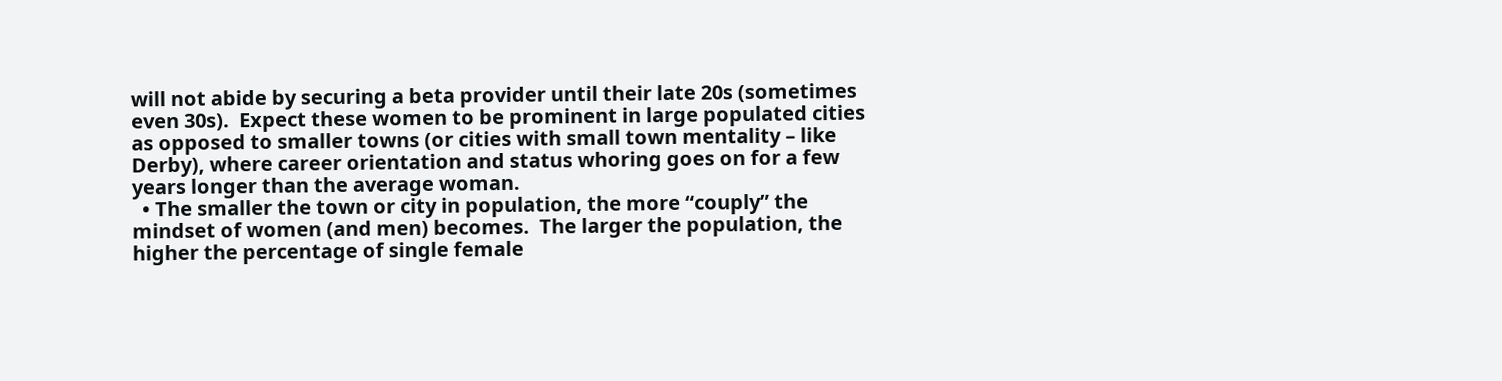will not abide by securing a beta provider until their late 20s (sometimes even 30s).  Expect these women to be prominent in large populated cities as opposed to smaller towns (or cities with small town mentality – like Derby), where career orientation and status whoring goes on for a few years longer than the average woman.
  • The smaller the town or city in population, the more “couply” the mindset of women (and men) becomes.  The larger the population, the higher the percentage of single female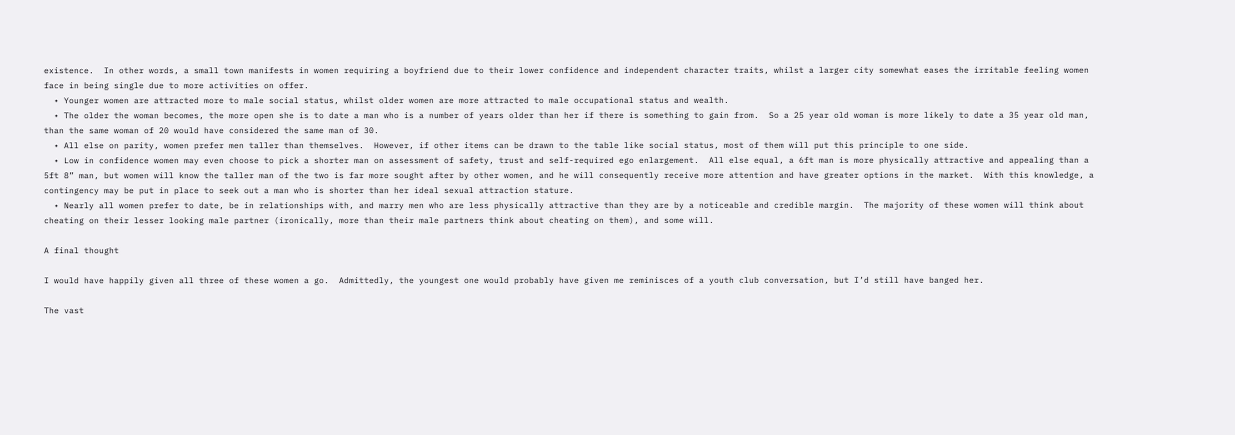existence.  In other words, a small town manifests in women requiring a boyfriend due to their lower confidence and independent character traits, whilst a larger city somewhat eases the irritable feeling women face in being single due to more activities on offer.
  • Younger women are attracted more to male social status, whilst older women are more attracted to male occupational status and wealth.
  • The older the woman becomes, the more open she is to date a man who is a number of years older than her if there is something to gain from.  So a 25 year old woman is more likely to date a 35 year old man, than the same woman of 20 would have considered the same man of 30.
  • All else on parity, women prefer men taller than themselves.  However, if other items can be drawn to the table like social status, most of them will put this principle to one side.
  • Low in confidence women may even choose to pick a shorter man on assessment of safety, trust and self-required ego enlargement.  All else equal, a 6ft man is more physically attractive and appealing than a 5ft 8” man, but women will know the taller man of the two is far more sought after by other women, and he will consequently receive more attention and have greater options in the market.  With this knowledge, a contingency may be put in place to seek out a man who is shorter than her ideal sexual attraction stature.
  • Nearly all women prefer to date, be in relationships with, and marry men who are less physically attractive than they are by a noticeable and credible margin.  The majority of these women will think about cheating on their lesser looking male partner (ironically, more than their male partners think about cheating on them), and some will.

A final thought

I would have happily given all three of these women a go.  Admittedly, the youngest one would probably have given me reminisces of a youth club conversation, but I’d still have banged her.

The vast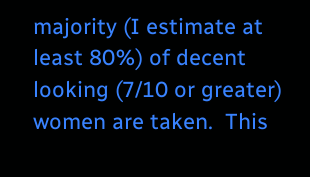majority (I estimate at least 80%) of decent looking (7/10 or greater) women are taken.  This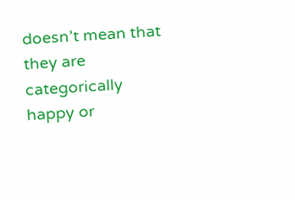doesn’t mean that they are categorically happy or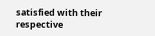satisfied with their respective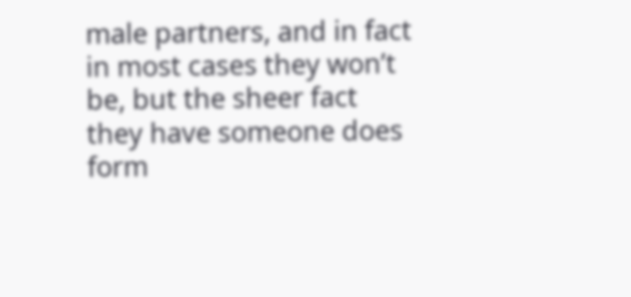male partners, and in fact in most cases they won’t be, but the sheer fact they have someone does form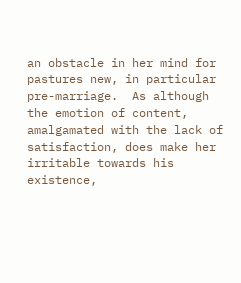an obstacle in her mind for pastures new, in particular pre-marriage.  As although the emotion of content, amalgamated with the lack of satisfaction, does make her irritable towards his existence,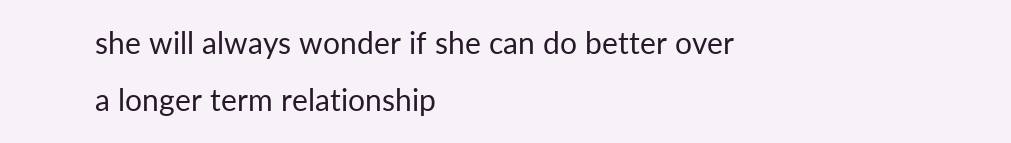she will always wonder if she can do better over a longer term relationship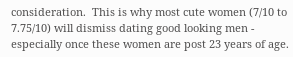consideration.  This is why most cute women (7/10 to 7.75/10) will dismiss dating good looking men - especially once these women are post 23 years of age.